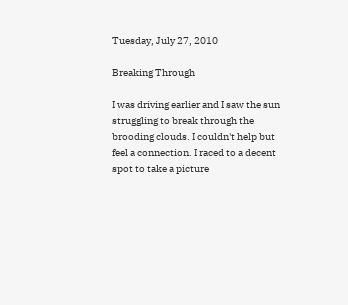Tuesday, July 27, 2010

Breaking Through

I was driving earlier and I saw the sun struggling to break through the brooding clouds. I couldn't help but feel a connection. I raced to a decent spot to take a picture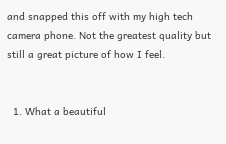and snapped this off with my high tech camera phone. Not the greatest quality but still a great picture of how I feel.


  1. What a beautiful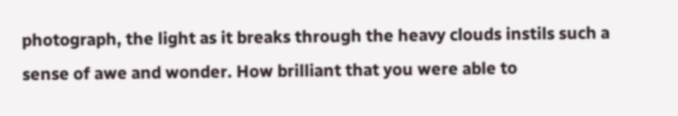photograph, the light as it breaks through the heavy clouds instils such a sense of awe and wonder. How brilliant that you were able to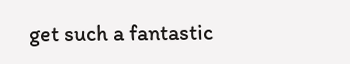get such a fantastic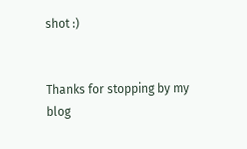shot :)


Thanks for stopping by my blog